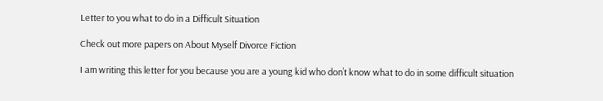Letter to you what to do in a Difficult Situation

Check out more papers on About Myself Divorce Fiction

I am writing this letter for you because you are a young kid who don’t know what to do in some difficult situation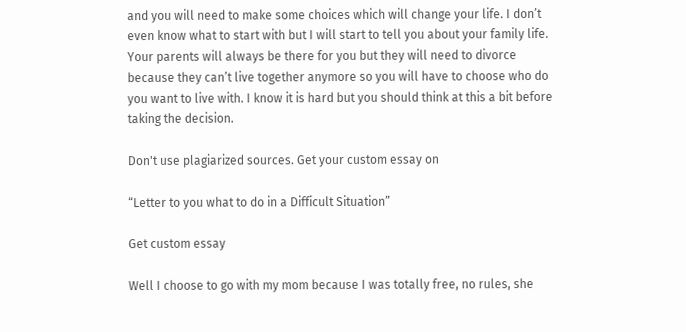and you will need to make some choices which will change your life. I don’t even know what to start with but I will start to tell you about your family life. Your parents will always be there for you but they will need to divorce because they can’t live together anymore so you will have to choose who do you want to live with. I know it is hard but you should think at this a bit before taking the decision.

Don't use plagiarized sources. Get your custom essay on

“Letter to you what to do in a Difficult Situation”

Get custom essay

Well I choose to go with my mom because I was totally free, no rules, she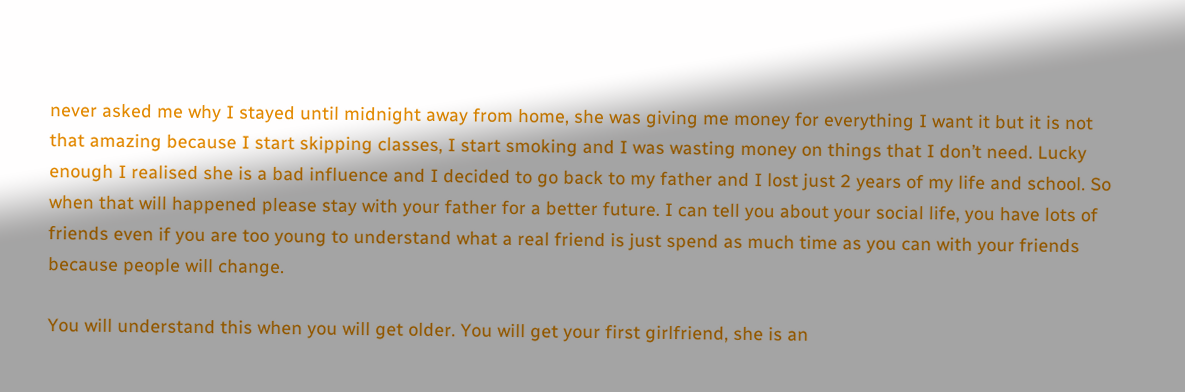never asked me why I stayed until midnight away from home, she was giving me money for everything I want it but it is not that amazing because I start skipping classes, I start smoking and I was wasting money on things that I don’t need. Lucky enough I realised she is a bad influence and I decided to go back to my father and I lost just 2 years of my life and school. So when that will happened please stay with your father for a better future. I can tell you about your social life, you have lots of friends even if you are too young to understand what a real friend is just spend as much time as you can with your friends because people will change.

You will understand this when you will get older. You will get your first girlfriend, she is an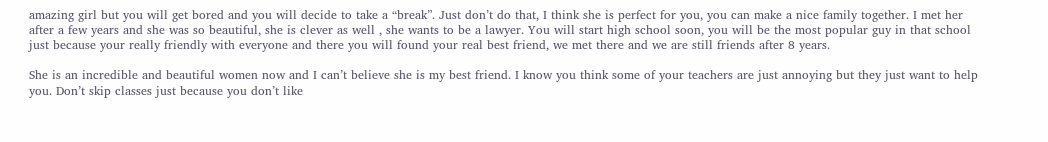amazing girl but you will get bored and you will decide to take a “break”. Just don’t do that, I think she is perfect for you, you can make a nice family together. I met her after a few years and she was so beautiful, she is clever as well , she wants to be a lawyer. You will start high school soon, you will be the most popular guy in that school just because your really friendly with everyone and there you will found your real best friend, we met there and we are still friends after 8 years.

She is an incredible and beautiful women now and I can’t believe she is my best friend. I know you think some of your teachers are just annoying but they just want to help you. Don’t skip classes just because you don’t like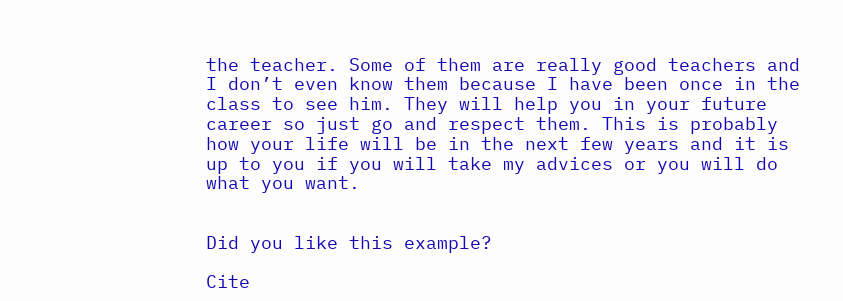the teacher. Some of them are really good teachers and I don’t even know them because I have been once in the class to see him. They will help you in your future career so just go and respect them. This is probably how your life will be in the next few years and it is up to you if you will take my advices or you will do what you want.


Did you like this example?

Cite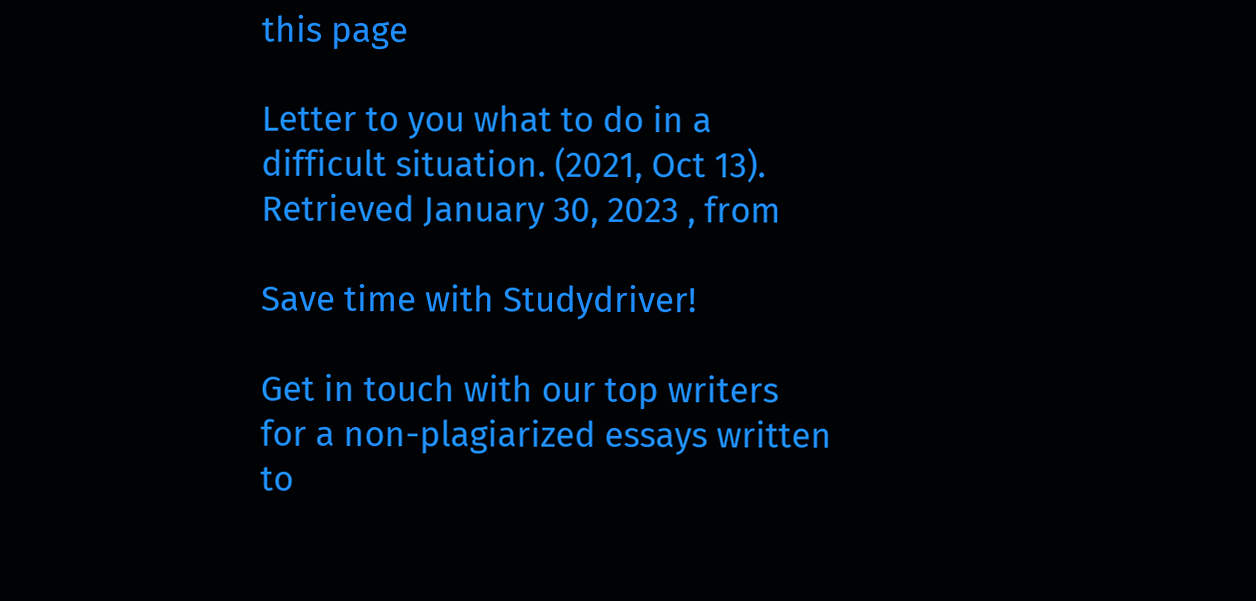this page

Letter to you what to do in a difficult situation. (2021, Oct 13). Retrieved January 30, 2023 , from

Save time with Studydriver!

Get in touch with our top writers for a non-plagiarized essays written to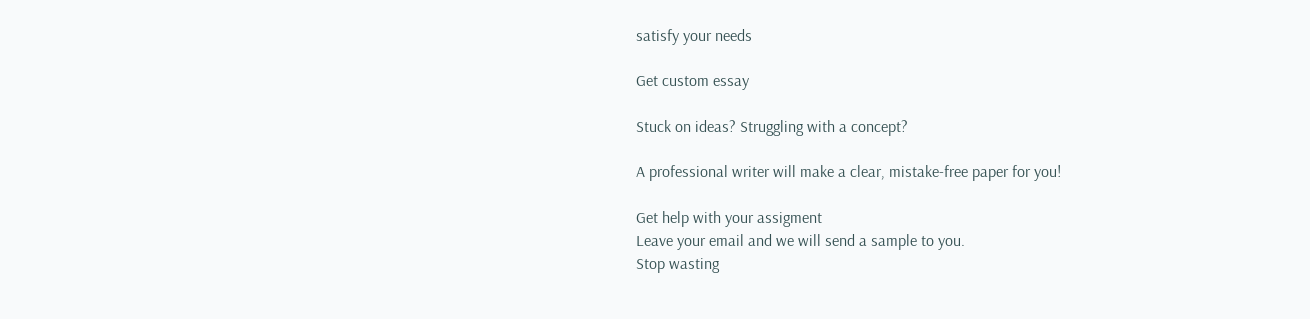satisfy your needs

Get custom essay

Stuck on ideas? Struggling with a concept?

A professional writer will make a clear, mistake-free paper for you!

Get help with your assigment
Leave your email and we will send a sample to you.
Stop wasting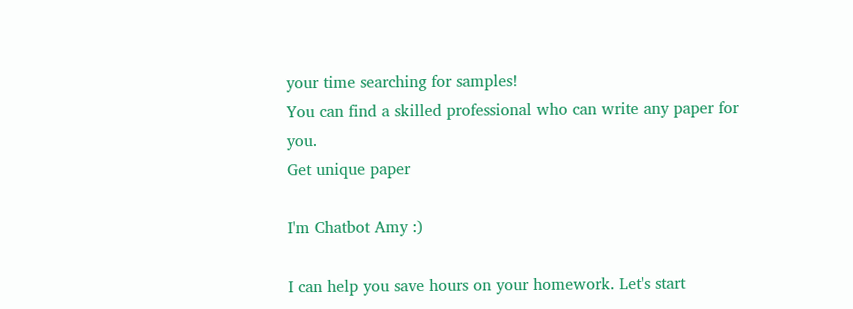your time searching for samples!
You can find a skilled professional who can write any paper for you.
Get unique paper

I'm Chatbot Amy :)

I can help you save hours on your homework. Let's start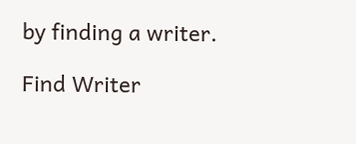by finding a writer.

Find Writer